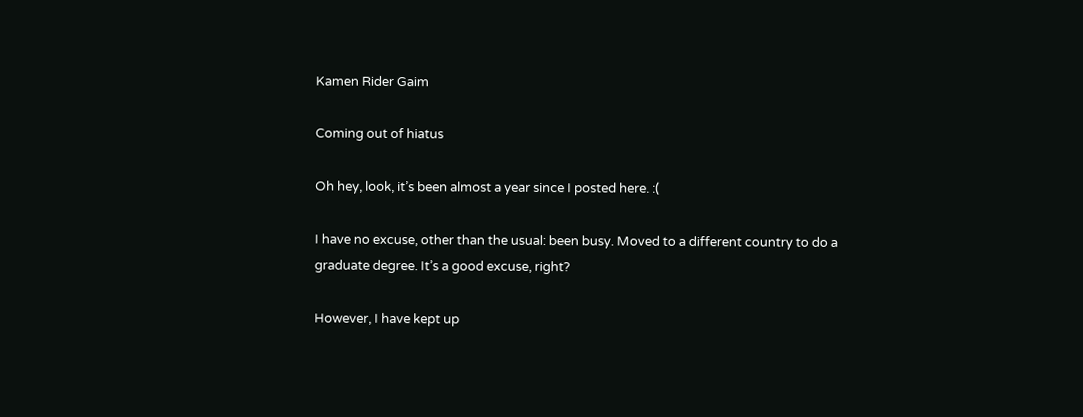Kamen Rider Gaim

Coming out of hiatus

Oh hey, look, it’s been almost a year since I posted here. :(

I have no excuse, other than the usual: been busy. Moved to a different country to do a graduate degree. It’s a good excuse, right?

However, I have kept up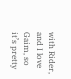with Rider, and I love Gaim, so it’s pretty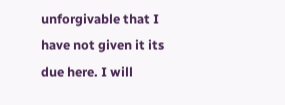unforgivable that I have not given it its due here. I will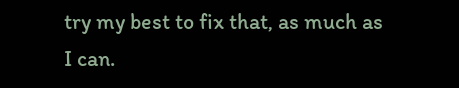try my best to fix that, as much as I can.